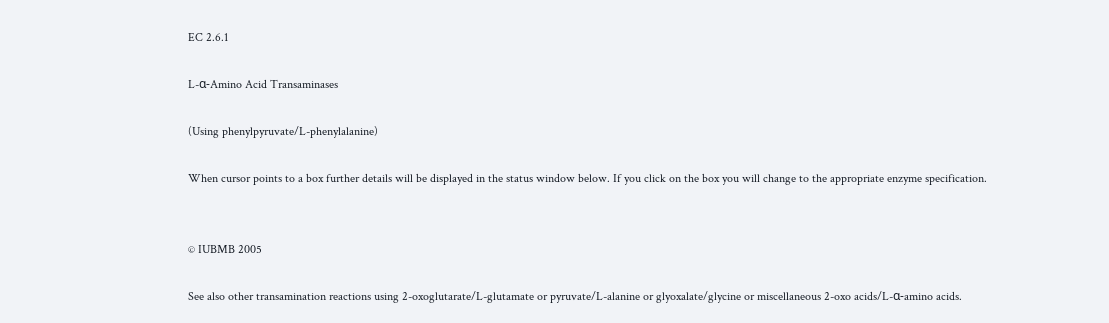EC 2.6.1

L-α-Amino Acid Transaminases

(Using phenylpyruvate/L-phenylalanine)

When cursor points to a box further details will be displayed in the status window below. If you click on the box you will change to the appropriate enzyme specification.


© IUBMB 2005

See also other transamination reactions using 2-oxoglutarate/L-glutamate or pyruvate/L-alanine or glyoxalate/glycine or miscellaneous 2-oxo acids/L-α-amino acids.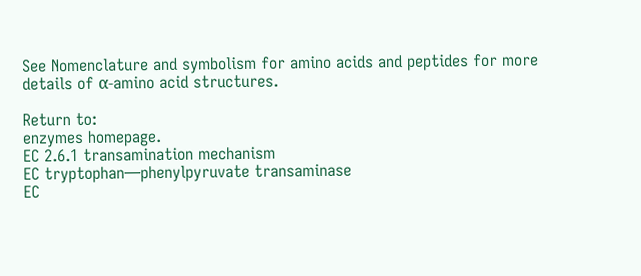See Nomenclature and symbolism for amino acids and peptides for more details of α-amino acid structures.

Return to:
enzymes homepage.
EC 2.6.1 transamination mechanism
EC tryptophan—phenylpyruvate transaminase
EC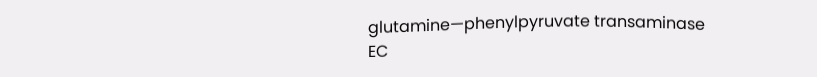glutamine—phenylpyruvate transaminase
EC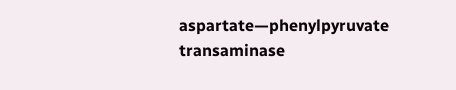aspartate—phenylpyruvate transaminase